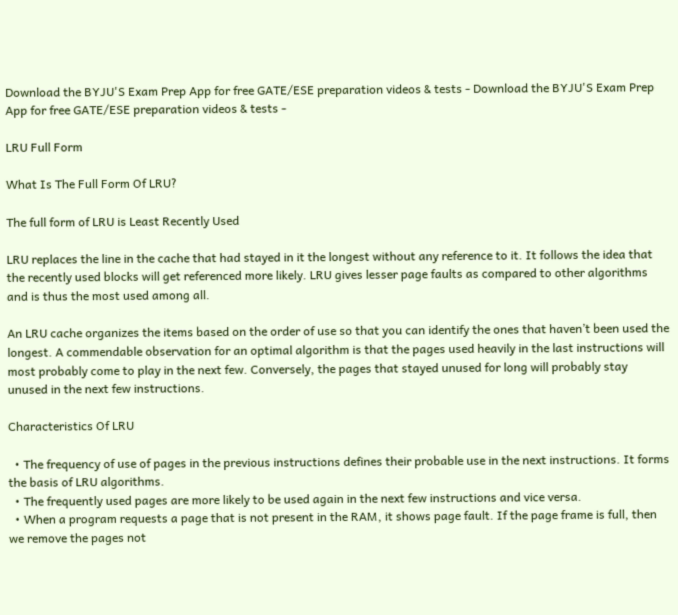Download the BYJU'S Exam Prep App for free GATE/ESE preparation videos & tests - Download the BYJU'S Exam Prep App for free GATE/ESE preparation videos & tests -

LRU Full Form

What Is The Full Form Of LRU?

The full form of LRU is Least Recently Used

LRU replaces the line in the cache that had stayed in it the longest without any reference to it. It follows the idea that the recently used blocks will get referenced more likely. LRU gives lesser page faults as compared to other algorithms and is thus the most used among all.

An LRU cache organizes the items based on the order of use so that you can identify the ones that haven’t been used the longest. A commendable observation for an optimal algorithm is that the pages used heavily in the last instructions will most probably come to play in the next few. Conversely, the pages that stayed unused for long will probably stay unused in the next few instructions.

Characteristics Of LRU

  • The frequency of use of pages in the previous instructions defines their probable use in the next instructions. It forms the basis of LRU algorithms.
  • The frequently used pages are more likely to be used again in the next few instructions and vice versa.
  • When a program requests a page that is not present in the RAM, it shows page fault. If the page frame is full, then we remove the pages not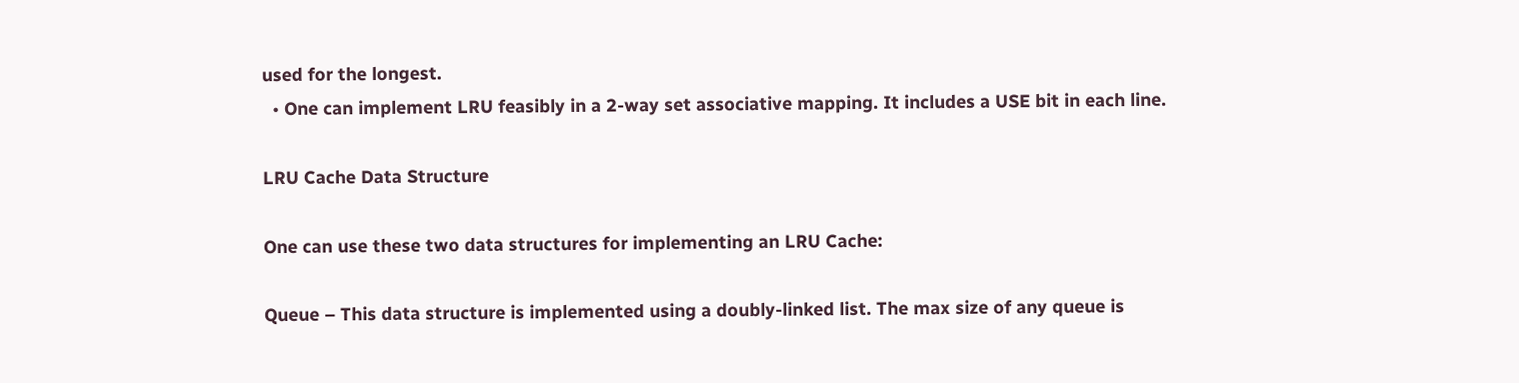used for the longest.
  • One can implement LRU feasibly in a 2-way set associative mapping. It includes a USE bit in each line.

LRU Cache Data Structure

One can use these two data structures for implementing an LRU Cache:

Queue – This data structure is implemented using a doubly-linked list. The max size of any queue is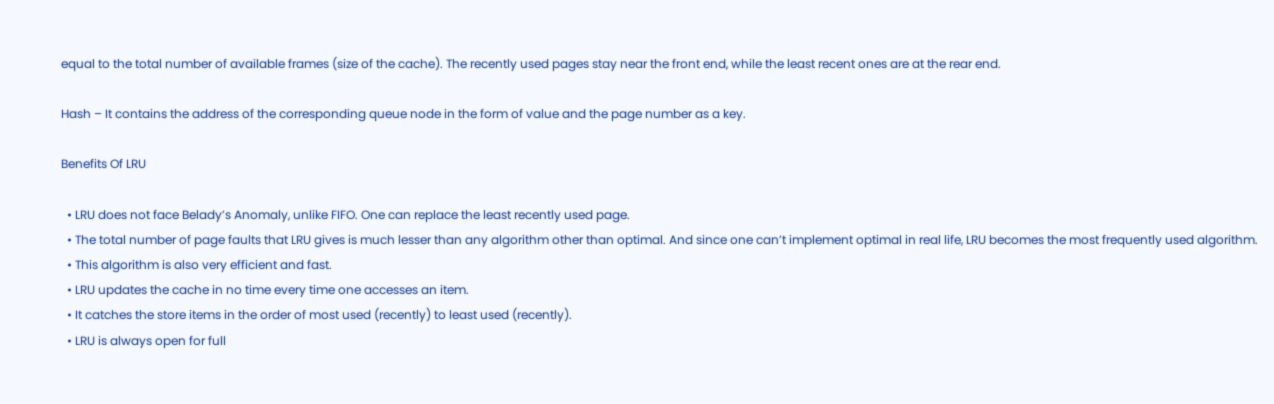equal to the total number of available frames (size of the cache). The recently used pages stay near the front end, while the least recent ones are at the rear end.

Hash – It contains the address of the corresponding queue node in the form of value and the page number as a key.

Benefits Of LRU

  • LRU does not face Belady’s Anomaly, unlike FIFO. One can replace the least recently used page.
  • The total number of page faults that LRU gives is much lesser than any algorithm other than optimal. And since one can’t implement optimal in real life, LRU becomes the most frequently used algorithm.
  • This algorithm is also very efficient and fast.
  • LRU updates the cache in no time every time one accesses an item.
  • It catches the store items in the order of most used (recently) to least used (recently).
  • LRU is always open for full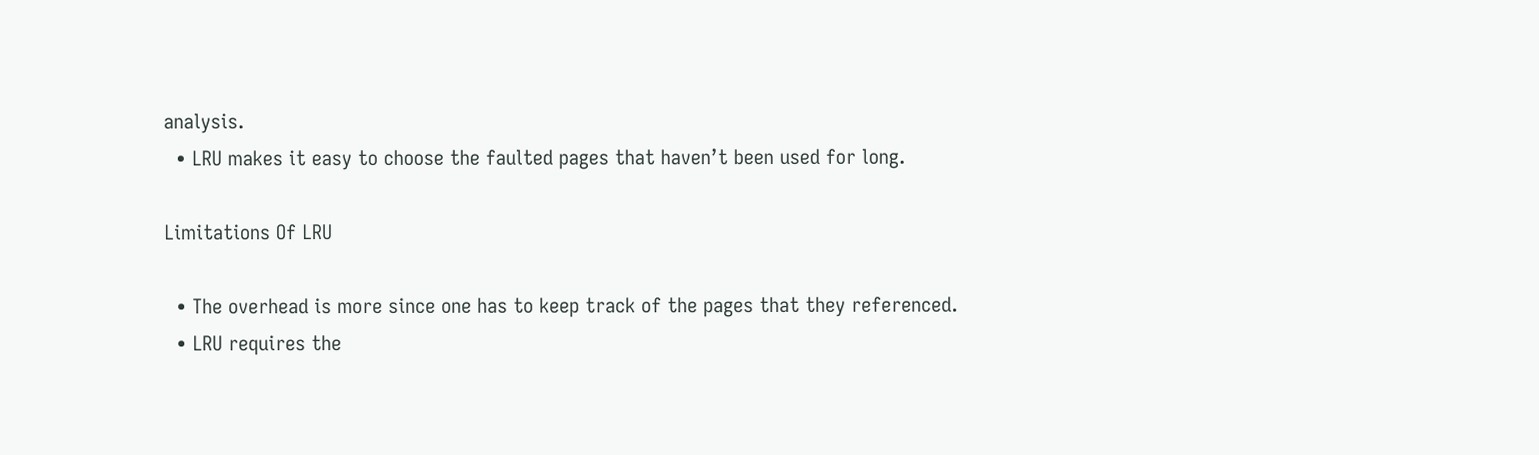analysis.
  • LRU makes it easy to choose the faulted pages that haven’t been used for long.

Limitations Of LRU

  • The overhead is more since one has to keep track of the pages that they referenced.
  • LRU requires the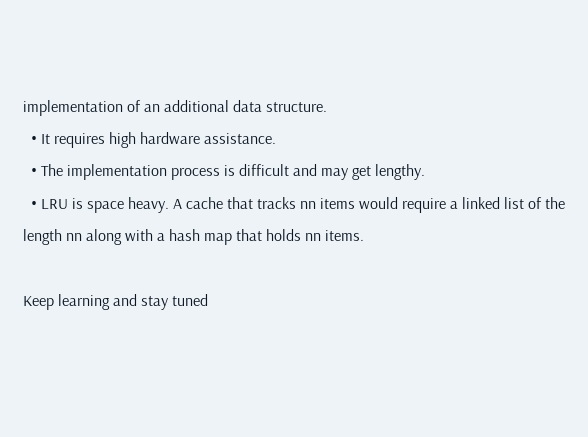implementation of an additional data structure.
  • It requires high hardware assistance.
  • The implementation process is difficult and may get lengthy.
  • LRU is space heavy. A cache that tracks nn items would require a linked list of the length nn along with a hash map that holds nn items.

Keep learning and stay tuned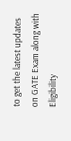to get the latest updates on GATE Exam along with Eligibility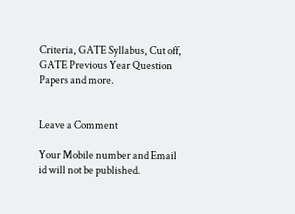Criteria, GATE Syllabus, Cut off, GATE Previous Year Question Papers and more.


Leave a Comment

Your Mobile number and Email id will not be published.